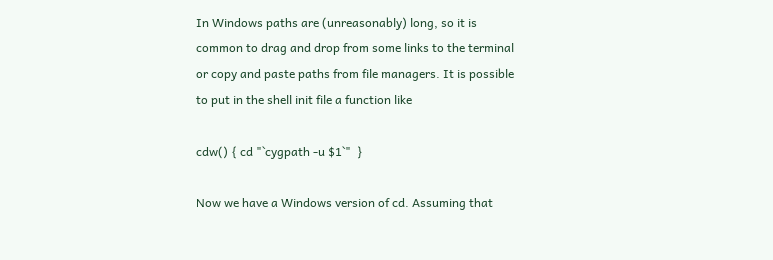In Windows paths are (unreasonably) long, so it is common to drag and drop from some links to the terminal or copy and paste paths from file managers. It is possible to put in the shell init file a function like

cdw() { cd "`cygpath -u $1`"  }

Now we have a Windows version of cd. Assuming that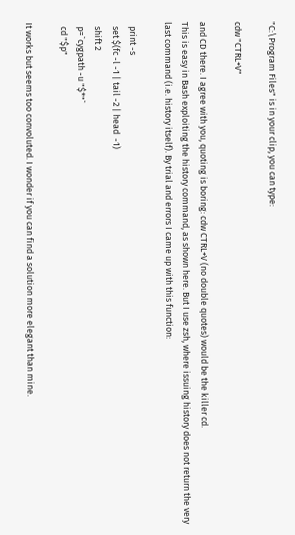"C:\Program Files" is in your clip, you can type:

cdw "CTRL+V"

and CD there. I agree with you, quoting is boring: cdw CTRL+V (no double quotes) would be the killer cd.
This is easy in Bash exploiting the history command, as shown here. But I use zsh, where issuing history does not return the very last command (i.e. history itself). By trial and errors I came up with this function:

  print -s
  set $(fc -l -1 | tail -2 | head  -1)
  shift 2
  p=`cygpath -u "$*"`
  cd "$p"

It works but seems too convoluted. I wonder if you can find a solution more elegant than mine.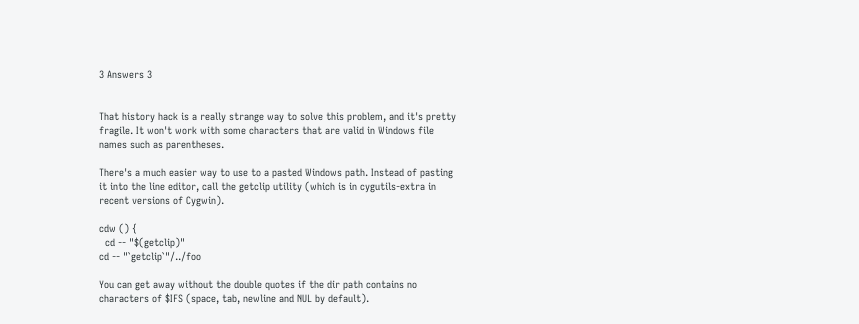3 Answers 3


That history hack is a really strange way to solve this problem, and it's pretty fragile. It won't work with some characters that are valid in Windows file names such as parentheses.

There's a much easier way to use to a pasted Windows path. Instead of pasting it into the line editor, call the getclip utility (which is in cygutils-extra in recent versions of Cygwin).

cdw () {
  cd -- "$(getclip)"
cd -- "`getclip`"/../foo

You can get away without the double quotes if the dir path contains no characters of $IFS (space, tab, newline and NUL by default).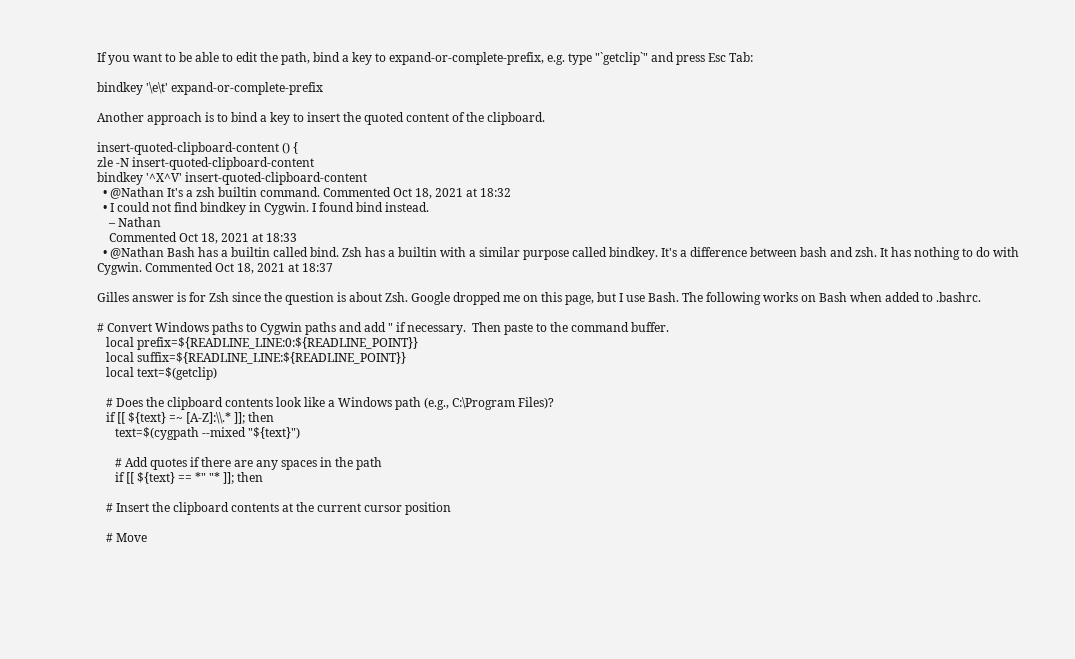If you want to be able to edit the path, bind a key to expand-or-complete-prefix, e.g. type "`getclip`" and press Esc Tab:

bindkey '\e\t' expand-or-complete-prefix

Another approach is to bind a key to insert the quoted content of the clipboard.

insert-quoted-clipboard-content () {
zle -N insert-quoted-clipboard-content
bindkey '^X^V' insert-quoted-clipboard-content
  • @Nathan It's a zsh builtin command. Commented Oct 18, 2021 at 18:32
  • I could not find bindkey in Cygwin. I found bind instead.
    – Nathan
    Commented Oct 18, 2021 at 18:33
  • @Nathan Bash has a builtin called bind. Zsh has a builtin with a similar purpose called bindkey. It's a difference between bash and zsh. It has nothing to do with Cygwin. Commented Oct 18, 2021 at 18:37

Gilles answer is for Zsh since the question is about Zsh. Google dropped me on this page, but I use Bash. The following works on Bash when added to .bashrc.

# Convert Windows paths to Cygwin paths and add " if necessary.  Then paste to the command buffer.
   local prefix=${READLINE_LINE:0:${READLINE_POINT}}
   local suffix=${READLINE_LINE:${READLINE_POINT}}
   local text=$(getclip)

   # Does the clipboard contents look like a Windows path (e.g., C:\Program Files)?
   if [[ ${text} =~ [A-Z]:\\.* ]]; then
      text=$(cygpath --mixed "${text}")

      # Add quotes if there are any spaces in the path
      if [[ ${text} == *" "* ]]; then

   # Insert the clipboard contents at the current cursor position

   # Move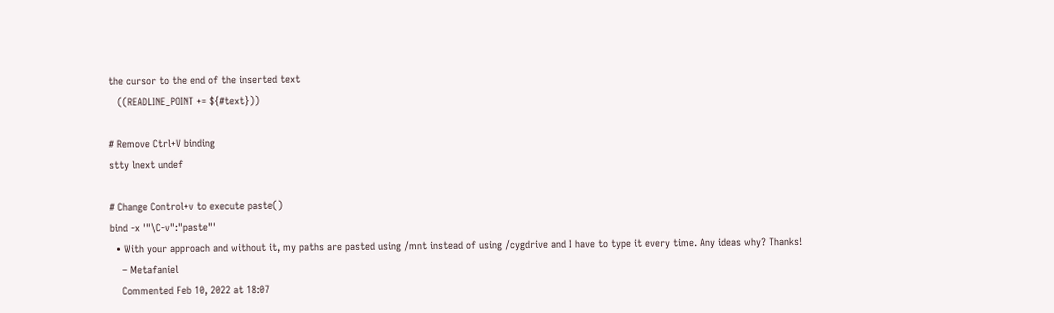the cursor to the end of the inserted text
   ((READLINE_POINT += ${#text}))

# Remove Ctrl+V binding
stty lnext undef

# Change Control+v to execute paste()
bind -x '"\C-v":"paste"'
  • With your approach and without it, my paths are pasted using /mnt instead of using /cygdrive and I have to type it every time. Any ideas why? Thanks!
    – Metafaniel
    Commented Feb 10, 2022 at 18:07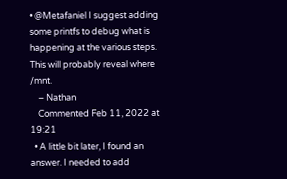• @Metafaniel I suggest adding some printfs to debug what is happening at the various steps. This will probably reveal where /mnt.
    – Nathan
    Commented Feb 11, 2022 at 19:21
  • A little bit later, I found an answer. I needed to add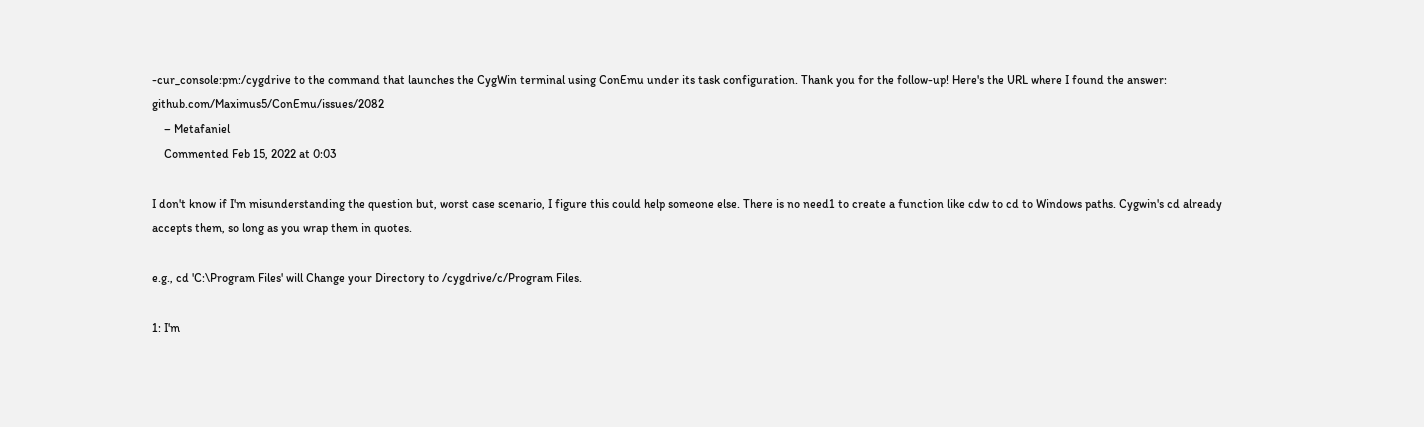-cur_console:pm:/cygdrive to the command that launches the CygWin terminal using ConEmu under its task configuration. Thank you for the follow-up! Here's the URL where I found the answer: github.com/Maximus5/ConEmu/issues/2082
    – Metafaniel
    Commented Feb 15, 2022 at 0:03

I don't know if I'm misunderstanding the question but, worst case scenario, I figure this could help someone else. There is no need1 to create a function like cdw to cd to Windows paths. Cygwin's cd already accepts them, so long as you wrap them in quotes.

e.g., cd 'C:\Program Files' will Change your Directory to /cygdrive/c/Program Files.

1: I'm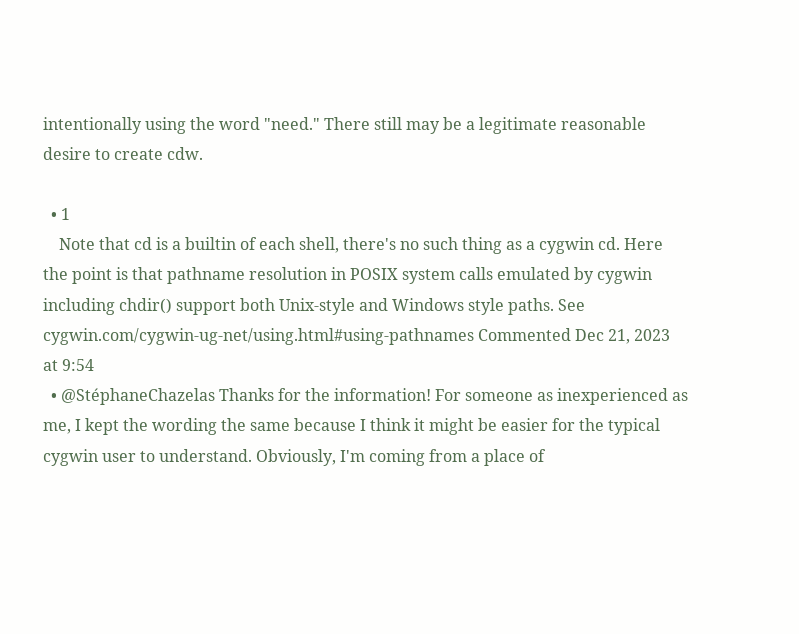intentionally using the word "need." There still may be a legitimate reasonable desire to create cdw.

  • 1
    Note that cd is a builtin of each shell, there's no such thing as a cygwin cd. Here the point is that pathname resolution in POSIX system calls emulated by cygwin including chdir() support both Unix-style and Windows style paths. See cygwin.com/cygwin-ug-net/using.html#using-pathnames Commented Dec 21, 2023 at 9:54
  • @StéphaneChazelas Thanks for the information! For someone as inexperienced as me, I kept the wording the same because I think it might be easier for the typical cygwin user to understand. Obviously, I'm coming from a place of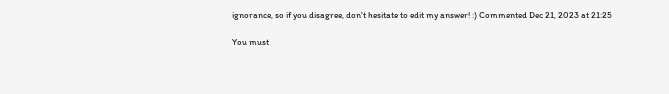ignorance, so if you disagree, don't hesitate to edit my answer! :) Commented Dec 21, 2023 at 21:25

You must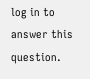log in to answer this question.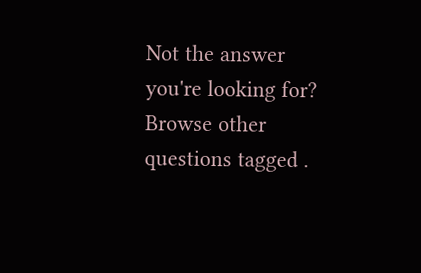Not the answer you're looking for? Browse other questions tagged .